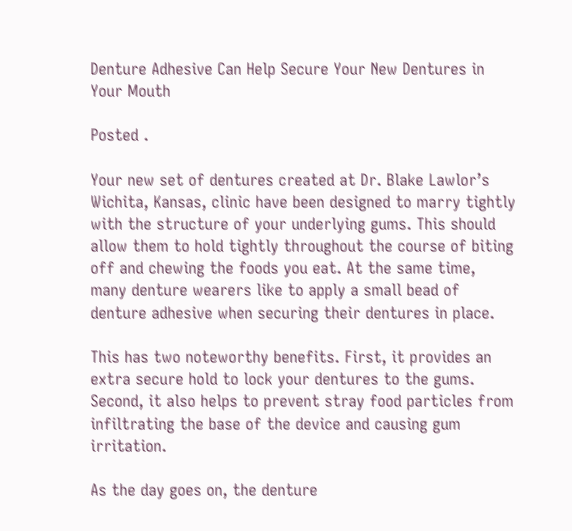Denture Adhesive Can Help Secure Your New Dentures in Your Mouth

Posted .

Your new set of dentures created at Dr. Blake Lawlor’s Wichita, Kansas, clinic have been designed to marry tightly with the structure of your underlying gums. This should allow them to hold tightly throughout the course of biting off and chewing the foods you eat. At the same time, many denture wearers like to apply a small bead of denture adhesive when securing their dentures in place.

This has two noteworthy benefits. First, it provides an extra secure hold to lock your dentures to the gums. Second, it also helps to prevent stray food particles from infiltrating the base of the device and causing gum irritation.

As the day goes on, the denture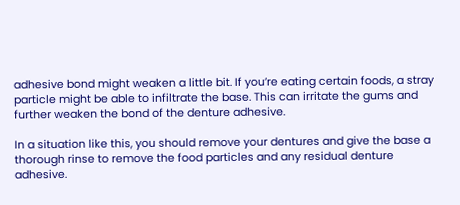adhesive bond might weaken a little bit. If you’re eating certain foods, a stray particle might be able to infiltrate the base. This can irritate the gums and further weaken the bond of the denture adhesive.

In a situation like this, you should remove your dentures and give the base a thorough rinse to remove the food particles and any residual denture adhesive.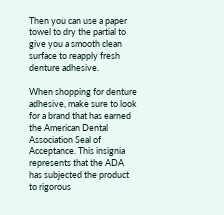Then you can use a paper towel to dry the partial to give you a smooth clean surface to reapply fresh denture adhesive.

When shopping for denture adhesive, make sure to look for a brand that has earned the American Dental Association Seal of Acceptance. This insignia represents that the ADA has subjected the product to rigorous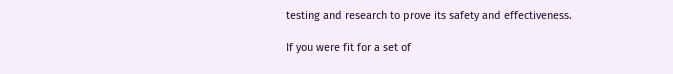testing and research to prove its safety and effectiveness.

If you were fit for a set of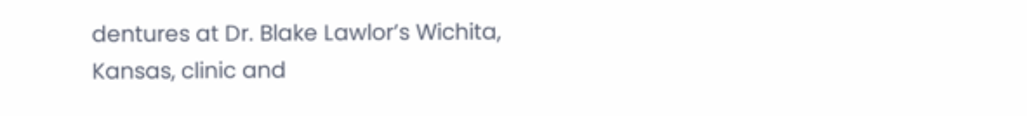dentures at Dr. Blake Lawlor’s Wichita, Kansas, clinic and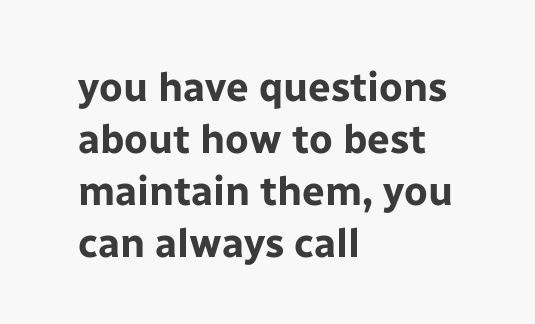you have questions about how to best maintain them, you can always call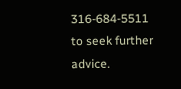316-684-5511 to seek further advice.